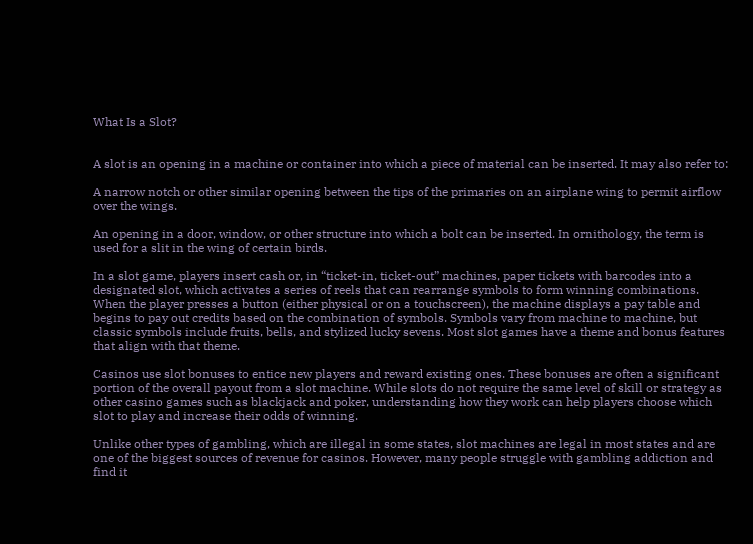What Is a Slot?


A slot is an opening in a machine or container into which a piece of material can be inserted. It may also refer to:

A narrow notch or other similar opening between the tips of the primaries on an airplane wing to permit airflow over the wings.

An opening in a door, window, or other structure into which a bolt can be inserted. In ornithology, the term is used for a slit in the wing of certain birds.

In a slot game, players insert cash or, in “ticket-in, ticket-out” machines, paper tickets with barcodes into a designated slot, which activates a series of reels that can rearrange symbols to form winning combinations. When the player presses a button (either physical or on a touchscreen), the machine displays a pay table and begins to pay out credits based on the combination of symbols. Symbols vary from machine to machine, but classic symbols include fruits, bells, and stylized lucky sevens. Most slot games have a theme and bonus features that align with that theme.

Casinos use slot bonuses to entice new players and reward existing ones. These bonuses are often a significant portion of the overall payout from a slot machine. While slots do not require the same level of skill or strategy as other casino games such as blackjack and poker, understanding how they work can help players choose which slot to play and increase their odds of winning.

Unlike other types of gambling, which are illegal in some states, slot machines are legal in most states and are one of the biggest sources of revenue for casinos. However, many people struggle with gambling addiction and find it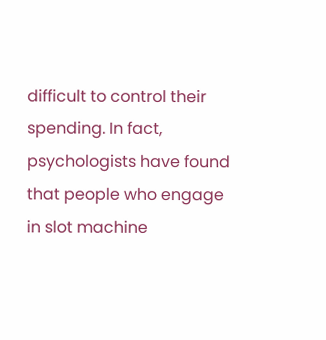difficult to control their spending. In fact, psychologists have found that people who engage in slot machine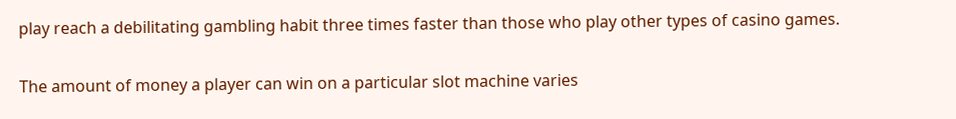play reach a debilitating gambling habit three times faster than those who play other types of casino games.

The amount of money a player can win on a particular slot machine varies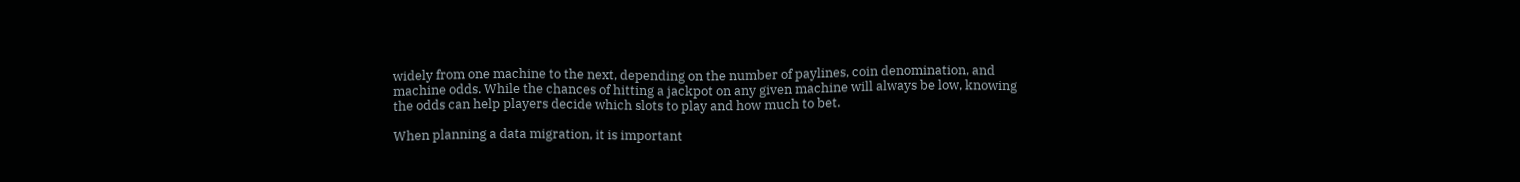widely from one machine to the next, depending on the number of paylines, coin denomination, and machine odds. While the chances of hitting a jackpot on any given machine will always be low, knowing the odds can help players decide which slots to play and how much to bet.

When planning a data migration, it is important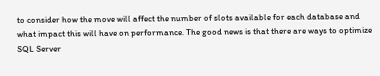to consider how the move will affect the number of slots available for each database and what impact this will have on performance. The good news is that there are ways to optimize SQL Server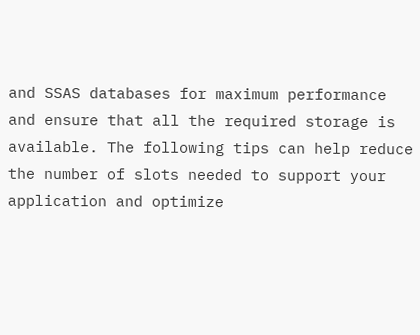and SSAS databases for maximum performance and ensure that all the required storage is available. The following tips can help reduce the number of slots needed to support your application and optimize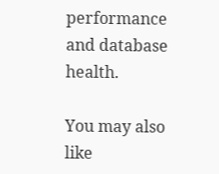performance and database health.

You may also like